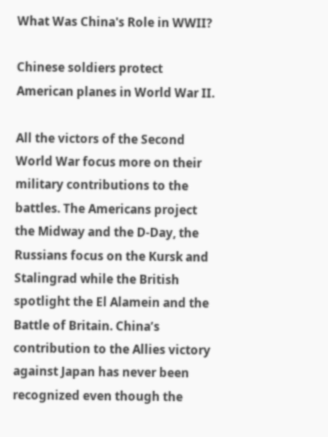What Was China's Role in WWII?

Chinese soldiers protect American planes in World War II.

All the victors of the Second World War focus more on their military contributions to the battles. The Americans project the Midway and the D-Day, the Russians focus on the Kursk and Stalingrad while the British spotlight the El Alamein and the Battle of Britain. China’s contribution to the Allies victory against Japan has never been recognized even though the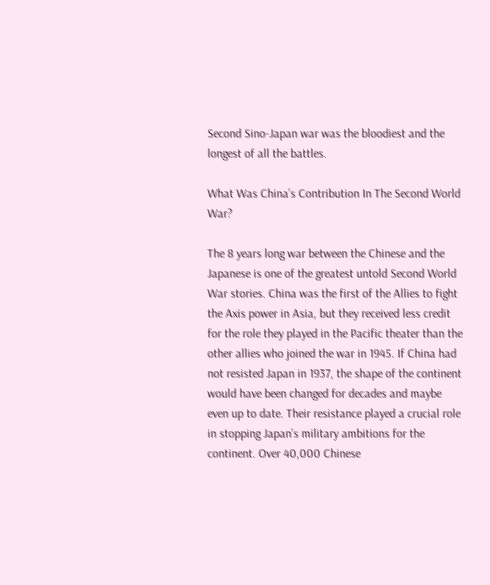Second Sino-Japan war was the bloodiest and the longest of all the battles.

What Was China’s Contribution In The Second World War?

The 8 years long war between the Chinese and the Japanese is one of the greatest untold Second World War stories. China was the first of the Allies to fight the Axis power in Asia, but they received less credit for the role they played in the Pacific theater than the other allies who joined the war in 1945. If China had not resisted Japan in 1937, the shape of the continent would have been changed for decades and maybe even up to date. Their resistance played a crucial role in stopping Japan’s military ambitions for the continent. Over 40,000 Chinese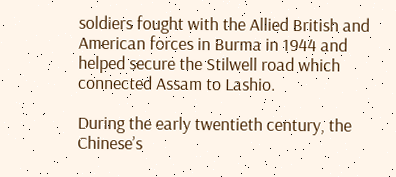soldiers fought with the Allied British and American forces in Burma in 1944 and helped secure the Stilwell road which connected Assam to Lashio.

During the early twentieth century, the Chinese’s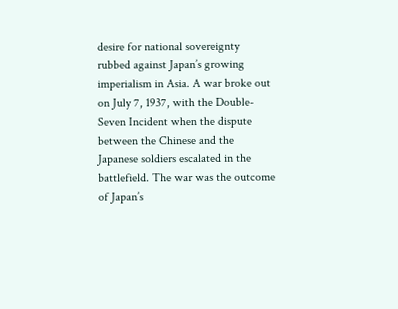desire for national sovereignty rubbed against Japan’s growing imperialism in Asia. A war broke out on July 7, 1937, with the Double-Seven Incident when the dispute between the Chinese and the Japanese soldiers escalated in the battlefield. The war was the outcome of Japan’s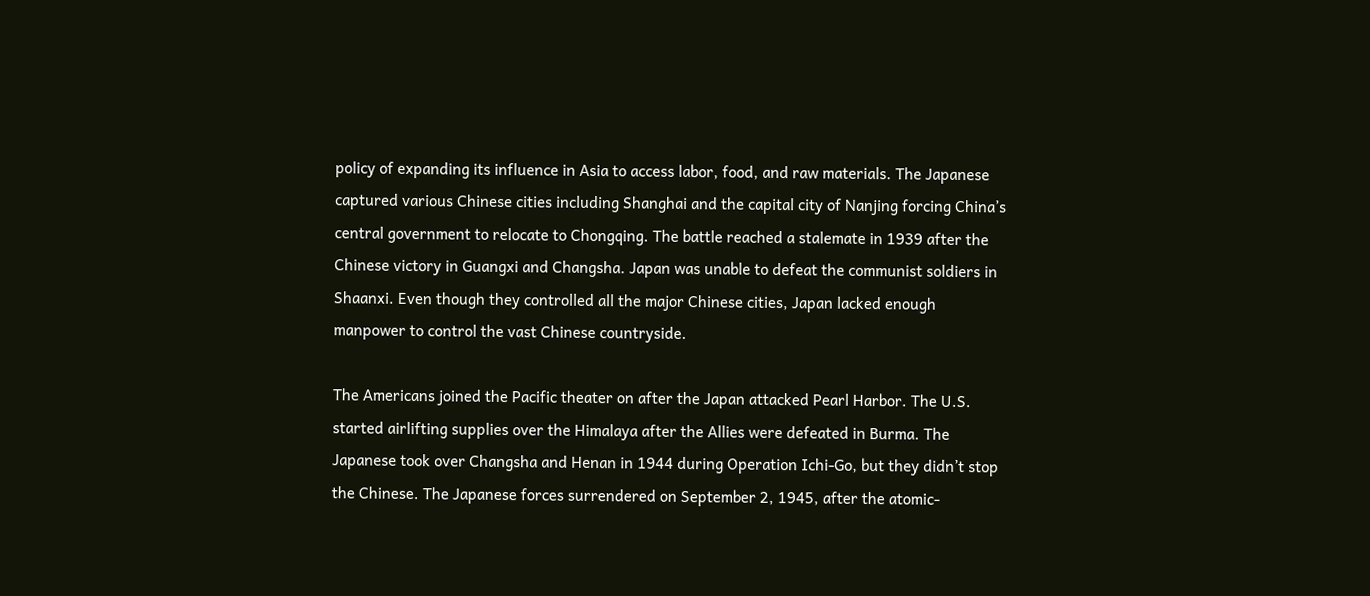policy of expanding its influence in Asia to access labor, food, and raw materials. The Japanese captured various Chinese cities including Shanghai and the capital city of Nanjing forcing China’s central government to relocate to Chongqing. The battle reached a stalemate in 1939 after the Chinese victory in Guangxi and Changsha. Japan was unable to defeat the communist soldiers in Shaanxi. Even though they controlled all the major Chinese cities, Japan lacked enough manpower to control the vast Chinese countryside.

The Americans joined the Pacific theater on after the Japan attacked Pearl Harbor. The U.S. started airlifting supplies over the Himalaya after the Allies were defeated in Burma. The Japanese took over Changsha and Henan in 1944 during Operation Ichi-Go, but they didn’t stop the Chinese. The Japanese forces surrendered on September 2, 1945, after the atomic-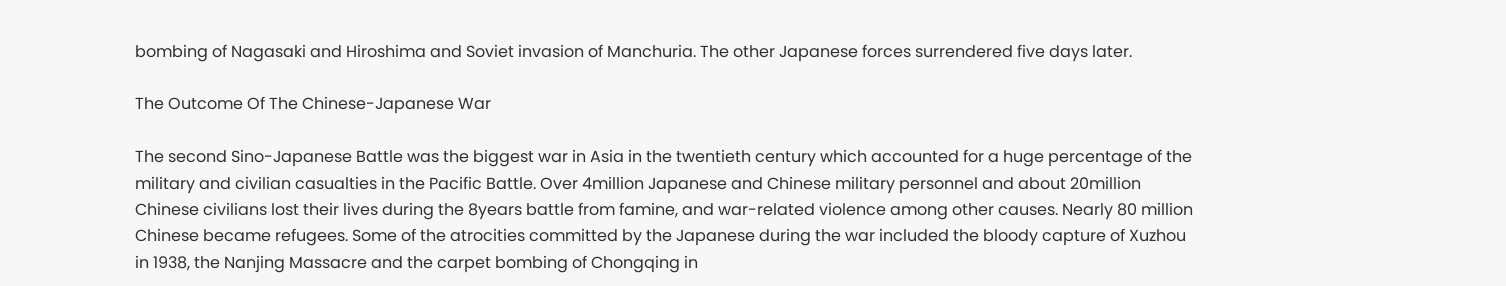bombing of Nagasaki and Hiroshima and Soviet invasion of Manchuria. The other Japanese forces surrendered five days later.

The Outcome Of The Chinese-Japanese War

The second Sino-Japanese Battle was the biggest war in Asia in the twentieth century which accounted for a huge percentage of the military and civilian casualties in the Pacific Battle. Over 4million Japanese and Chinese military personnel and about 20million Chinese civilians lost their lives during the 8years battle from famine, and war-related violence among other causes. Nearly 80 million Chinese became refugees. Some of the atrocities committed by the Japanese during the war included the bloody capture of Xuzhou in 1938, the Nanjing Massacre and the carpet bombing of Chongqing in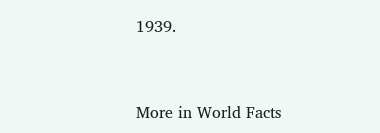1939.


More in World Facts